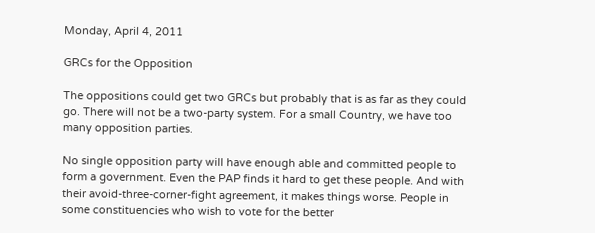Monday, April 4, 2011

GRCs for the Opposition

The oppositions could get two GRCs but probably that is as far as they could go. There will not be a two-party system. For a small Country, we have too many opposition parties.

No single opposition party will have enough able and committed people to form a government. Even the PAP finds it hard to get these people. And with their avoid-three-corner-fight agreement, it makes things worse. People in some constituencies who wish to vote for the better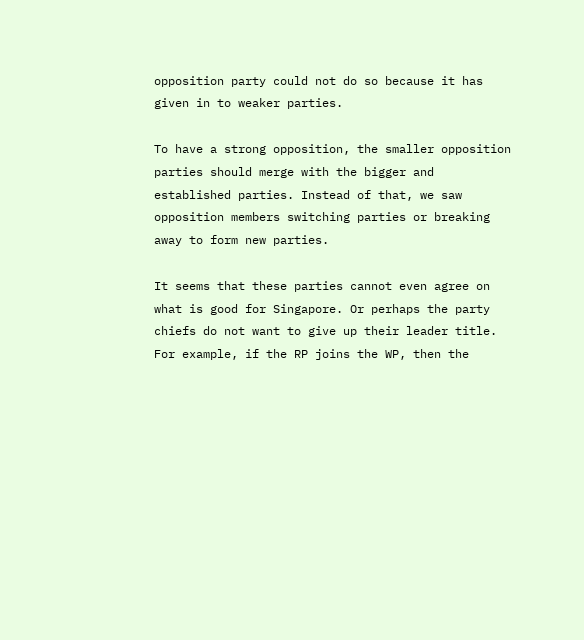opposition party could not do so because it has given in to weaker parties.

To have a strong opposition, the smaller opposition parties should merge with the bigger and established parties. Instead of that, we saw opposition members switching parties or breaking away to form new parties.

It seems that these parties cannot even agree on what is good for Singapore. Or perhaps the party chiefs do not want to give up their leader title. For example, if the RP joins the WP, then the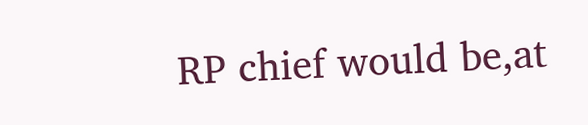RP chief would be,at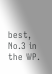best, No.3 in the WP.